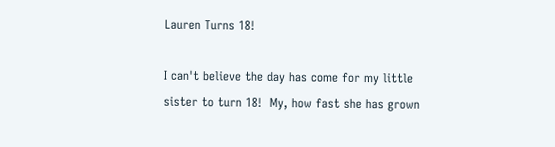Lauren Turns 18!

I can't believe the day has come for my little sister to turn 18!  My, how fast she has grown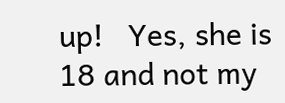up!   Yes, she is 18 and not my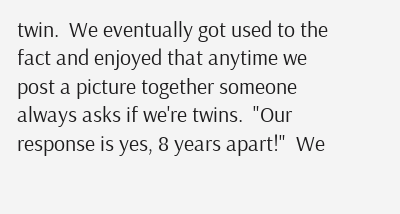twin.  We eventually got used to the fact and enjoyed that anytime we post a picture together someone always asks if we're twins.  "Our response is yes, 8 years apart!"  We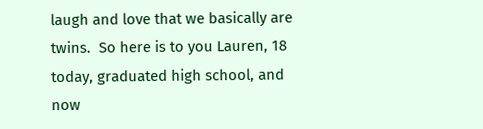laugh and love that we basically are twins.  So here is to you Lauren, 18 today, graduated high school, and now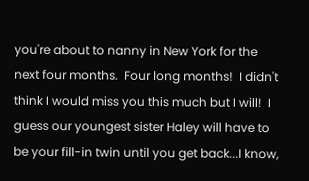you're about to nanny in New York for the next four months.  Four long months!  I didn't think I would miss you this much but I will!  I guess our youngest sister Haley will have to be your fill-in twin until you get back...I know,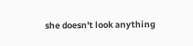she doesn't look anything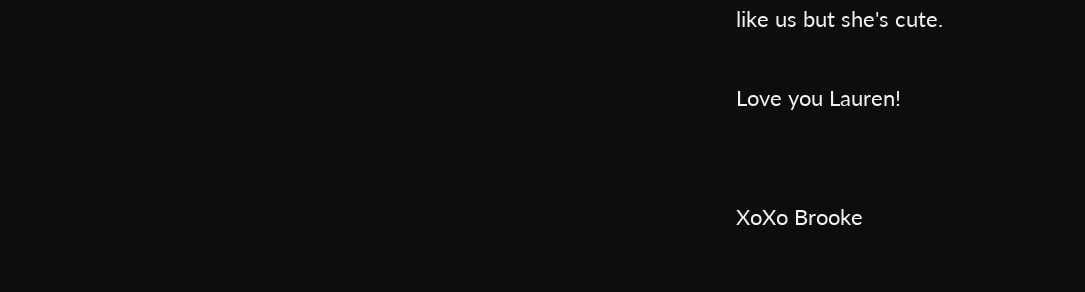like us but she's cute.

Love you Lauren!


XoXo Brooke